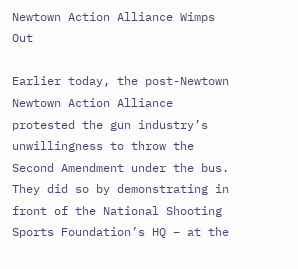Newtown Action Alliance Wimps Out

Earlier today, the post-Newtown Newtown Action Alliance protested the gun industry’s unwillingness to throw the Second Amendment under the bus. They did so by demonstrating in front of the National Shooting Sports Foundation’s HQ – at the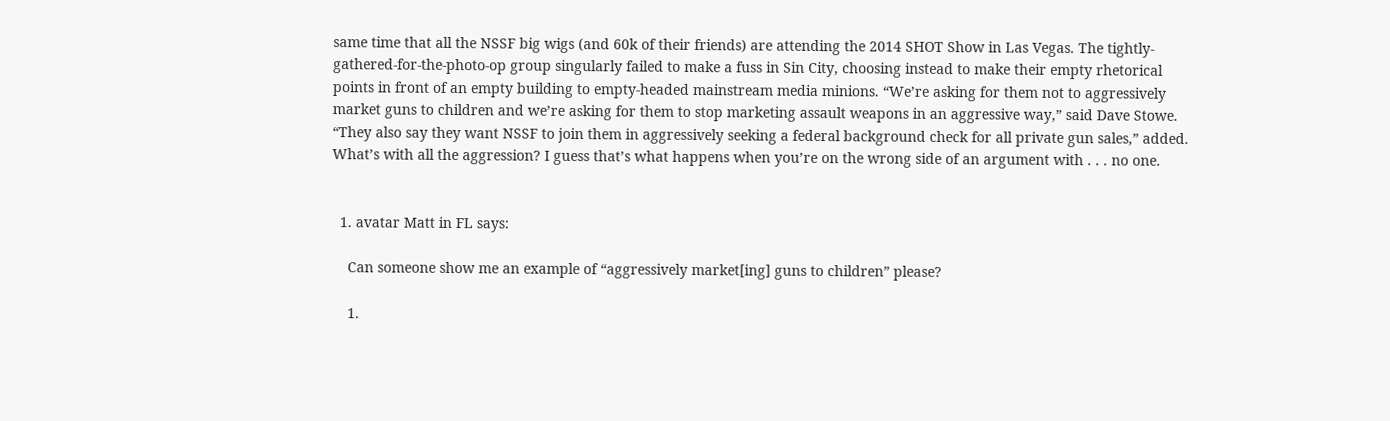same time that all the NSSF big wigs (and 60k of their friends) are attending the 2014 SHOT Show in Las Vegas. The tightly-gathered-for-the-photo-op group singularly failed to make a fuss in Sin City, choosing instead to make their empty rhetorical points in front of an empty building to empty-headed mainstream media minions. “We’re asking for them not to aggressively market guns to children and we’re asking for them to stop marketing assault weapons in an aggressive way,” said Dave Stowe. “They also say they want NSSF to join them in aggressively seeking a federal background check for all private gun sales,” added. What’s with all the aggression? I guess that’s what happens when you’re on the wrong side of an argument with . . . no one.


  1. avatar Matt in FL says:

    Can someone show me an example of “aggressively market[ing] guns to children” please?

    1.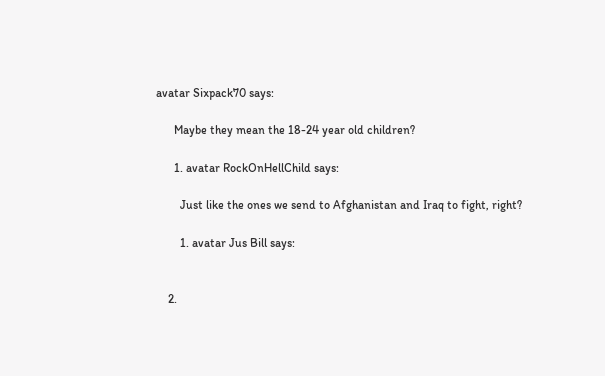avatar Sixpack70 says:

      Maybe they mean the 18-24 year old children?

      1. avatar RockOnHellChild says:

        Just like the ones we send to Afghanistan and Iraq to fight, right?

        1. avatar Jus Bill says:


    2.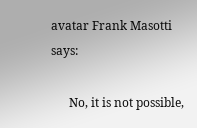avatar Frank Masotti says:

      No, it is not possible,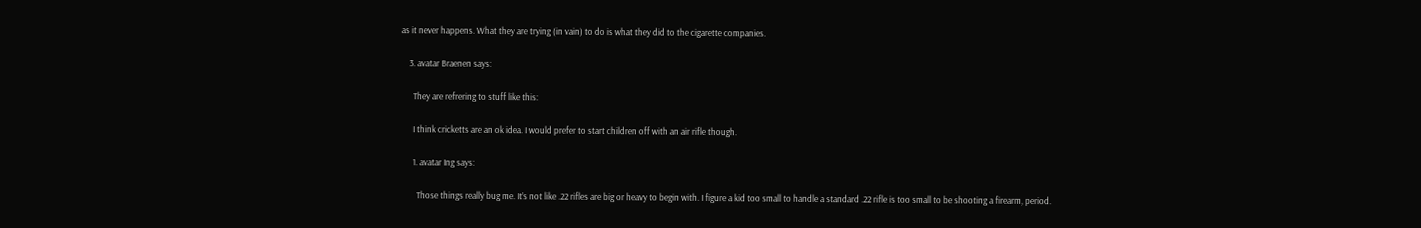as it never happens. What they are trying (in vain) to do is what they did to the cigarette companies.

    3. avatar Braenen says:

      They are refrering to stuff like this:

      I think cricketts are an ok idea. I would prefer to start children off with an air rifle though.

      1. avatar Ing says:

        Those things really bug me. It’s not like .22 rifles are big or heavy to begin with. I figure a kid too small to handle a standard .22 rifle is too small to be shooting a firearm, period.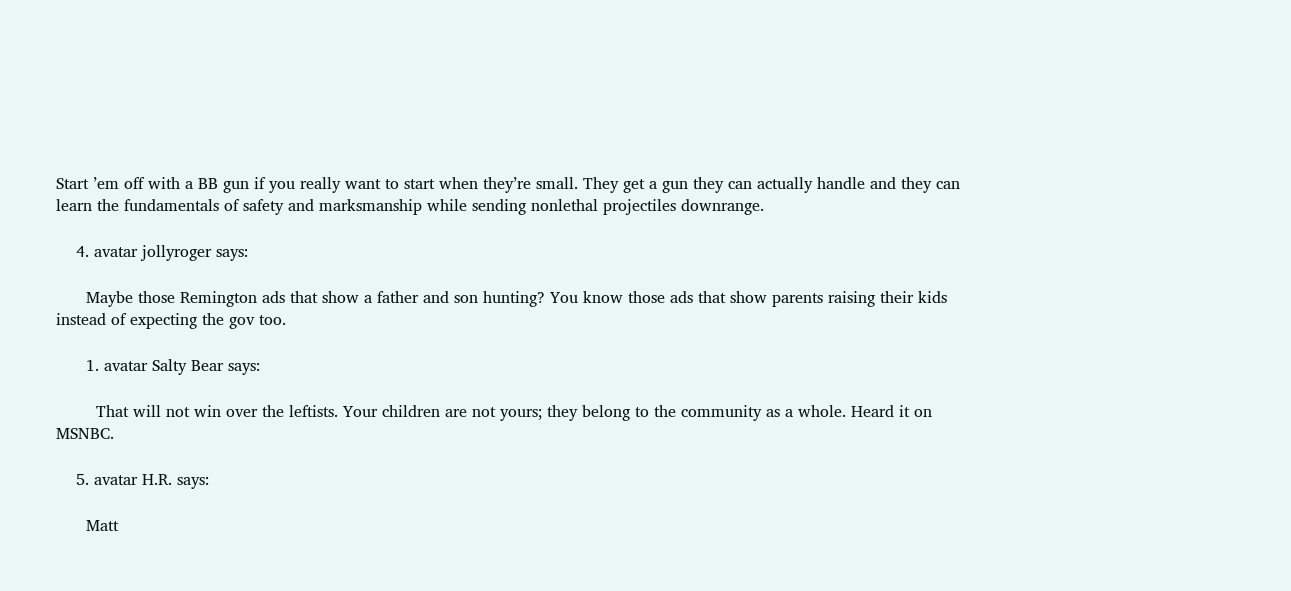Start ’em off with a BB gun if you really want to start when they’re small. They get a gun they can actually handle and they can learn the fundamentals of safety and marksmanship while sending nonlethal projectiles downrange.

    4. avatar jollyroger says:

      Maybe those Remington ads that show a father and son hunting? You know those ads that show parents raising their kids instead of expecting the gov too.

      1. avatar Salty Bear says:

        That will not win over the leftists. Your children are not yours; they belong to the community as a whole. Heard it on MSNBC.

    5. avatar H.R. says:

      Matt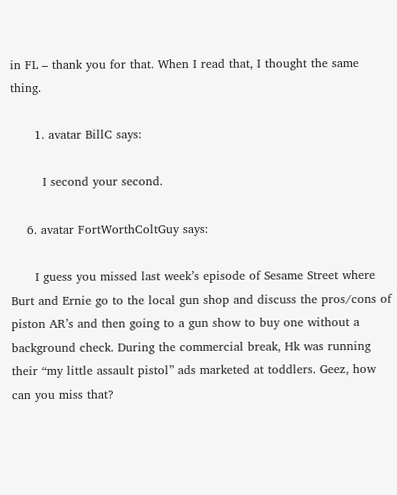in FL – thank you for that. When I read that, I thought the same thing.

      1. avatar BillC says:

        I second your second.

    6. avatar FortWorthColtGuy says:

      I guess you missed last week’s episode of Sesame Street where Burt and Ernie go to the local gun shop and discuss the pros/cons of piston AR’s and then going to a gun show to buy one without a background check. During the commercial break, Hk was running their “my little assault pistol” ads marketed at toddlers. Geez, how can you miss that?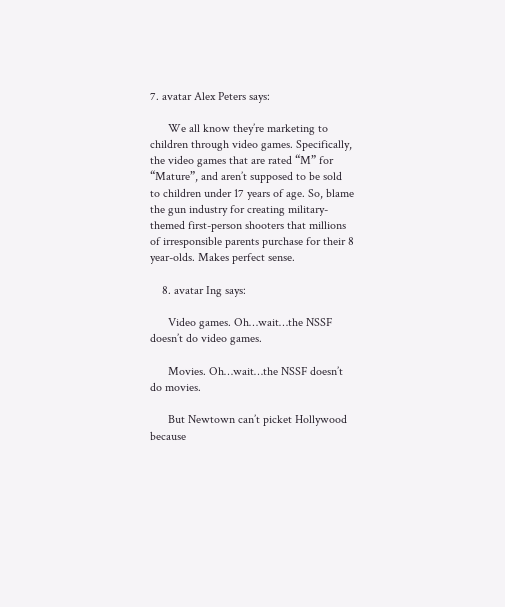7. avatar Alex Peters says:

      We all know they’re marketing to children through video games. Specifically, the video games that are rated “M” for “Mature”, and aren’t supposed to be sold to children under 17 years of age. So, blame the gun industry for creating military-themed first-person shooters that millions of irresponsible parents purchase for their 8 year-olds. Makes perfect sense.

    8. avatar Ing says:

      Video games. Oh…wait…the NSSF doesn’t do video games.

      Movies. Oh…wait…the NSSF doesn’t do movies.

      But Newtown can’t picket Hollywood because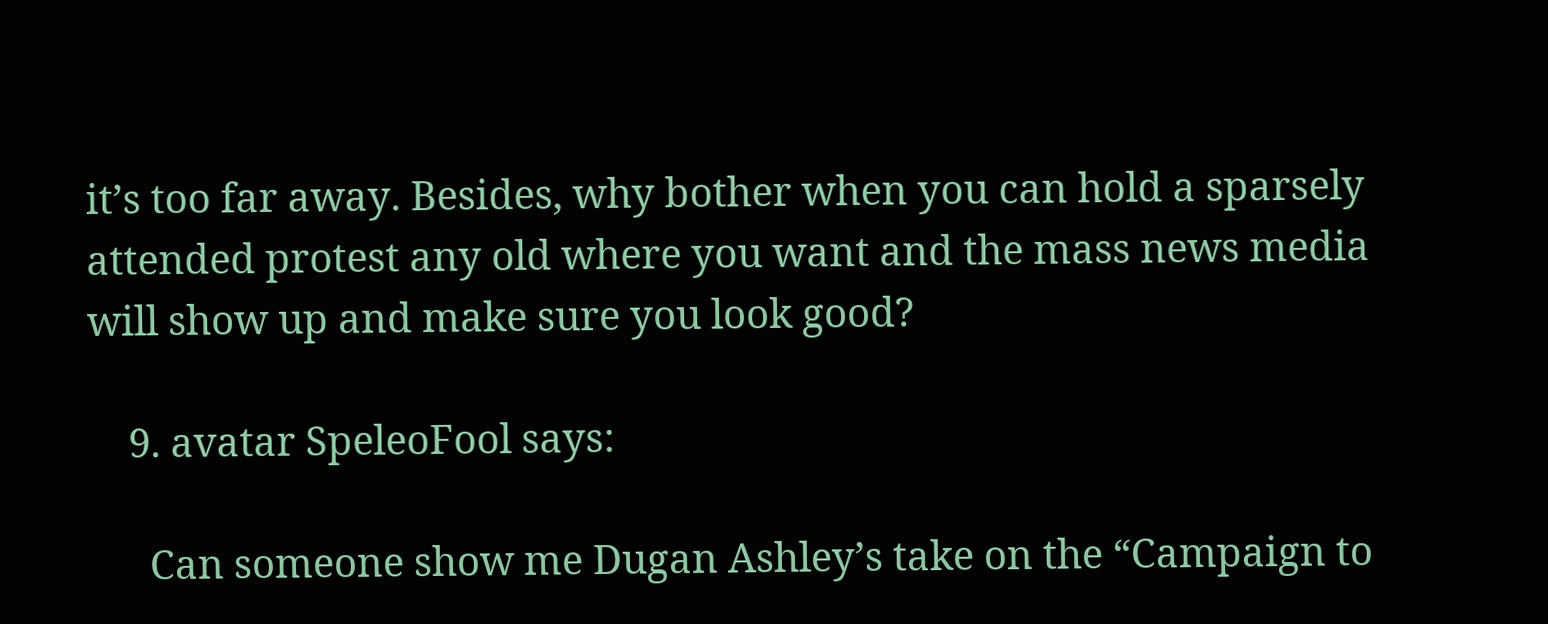it’s too far away. Besides, why bother when you can hold a sparsely attended protest any old where you want and the mass news media will show up and make sure you look good?

    9. avatar SpeleoFool says:

      Can someone show me Dugan Ashley’s take on the “Campaign to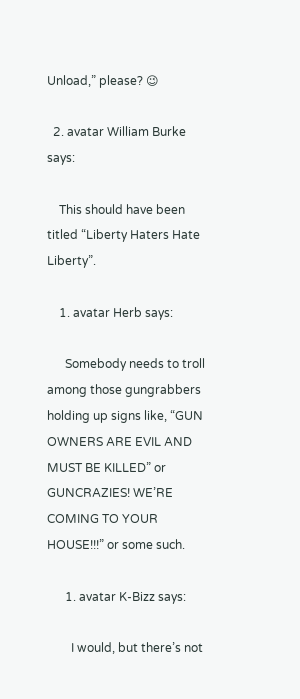Unload,” please? 😉

  2. avatar William Burke says:

    This should have been titled “Liberty Haters Hate Liberty”.

    1. avatar Herb says:

      Somebody needs to troll among those gungrabbers holding up signs like, “GUN OWNERS ARE EVIL AND MUST BE KILLED” or GUNCRAZIES! WE’RE COMING TO YOUR HOUSE!!!” or some such.

      1. avatar K-Bizz says:

        I would, but there’s not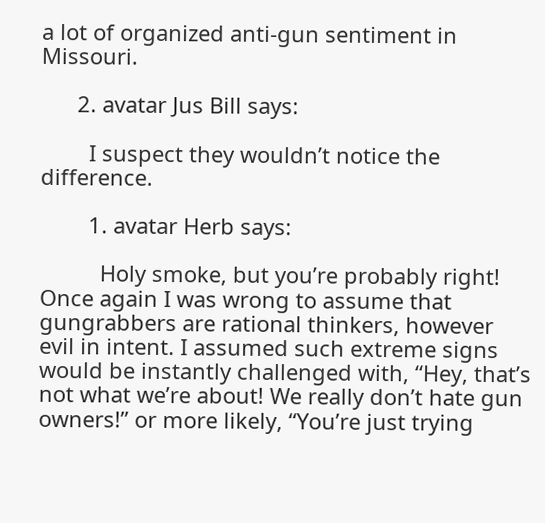a lot of organized anti-gun sentiment in Missouri.

      2. avatar Jus Bill says:

        I suspect they wouldn’t notice the difference.

        1. avatar Herb says:

          Holy smoke, but you’re probably right! Once again I was wrong to assume that gungrabbers are rational thinkers, however evil in intent. I assumed such extreme signs would be instantly challenged with, “Hey, that’s not what we’re about! We really don’t hate gun owners!” or more likely, “You’re just trying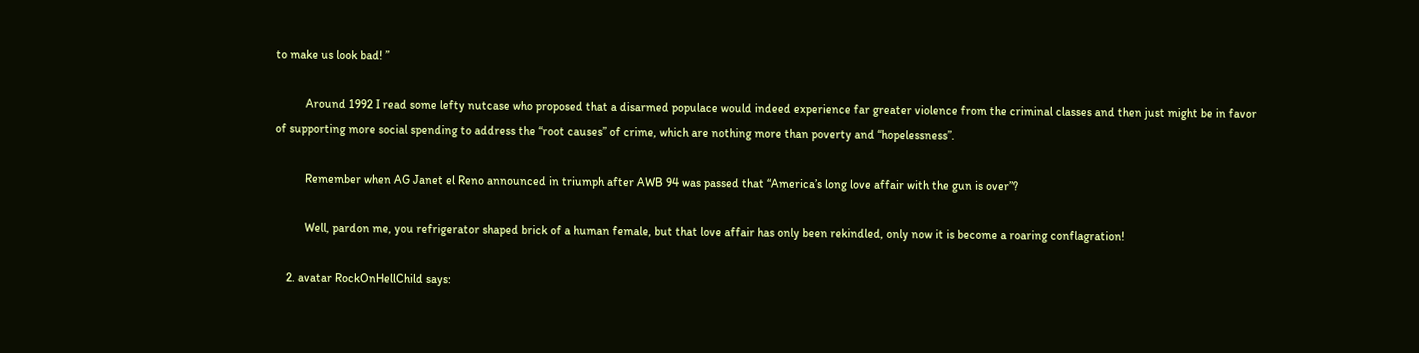to make us look bad! ”

          Around 1992 I read some lefty nutcase who proposed that a disarmed populace would indeed experience far greater violence from the criminal classes and then just might be in favor of supporting more social spending to address the “root causes” of crime, which are nothing more than poverty and “hopelessness”.

          Remember when AG Janet el Reno announced in triumph after AWB 94 was passed that “America’s long love affair with the gun is over”?

          Well, pardon me, you refrigerator shaped brick of a human female, but that love affair has only been rekindled, only now it is become a roaring conflagration!

    2. avatar RockOnHellChild says: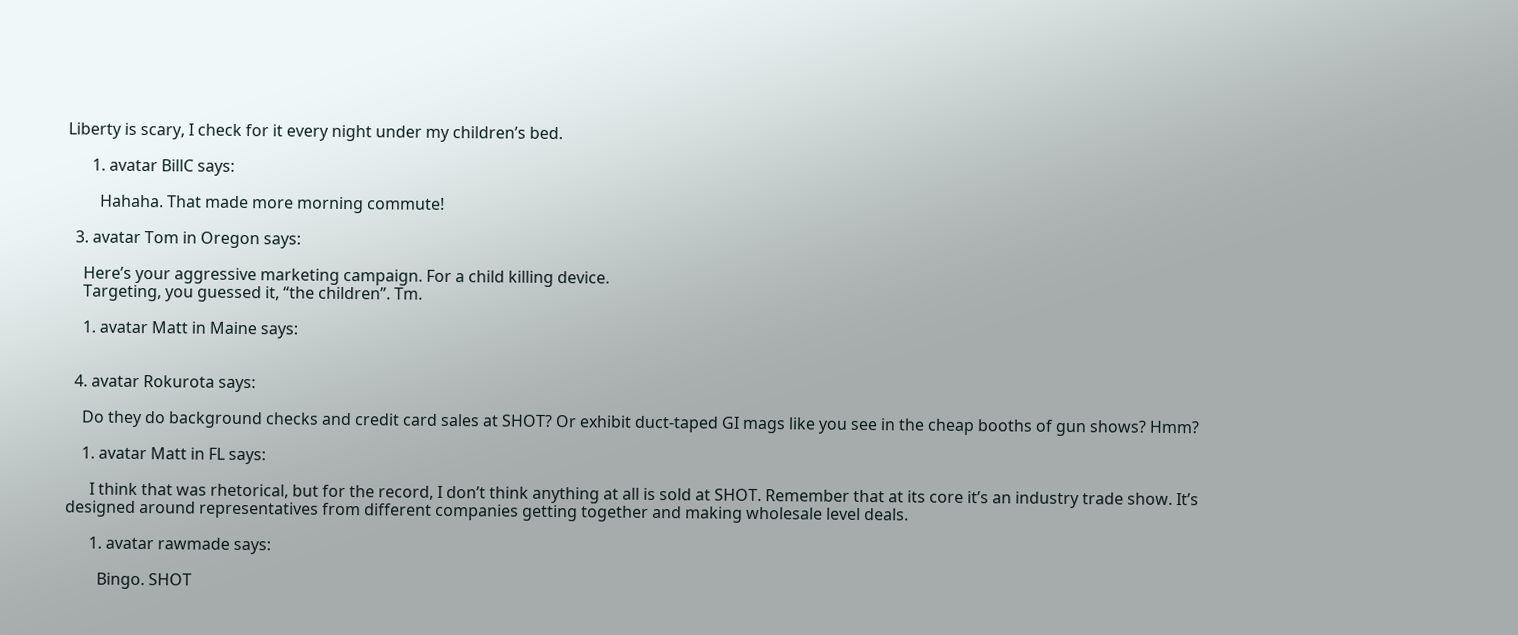Liberty is scary, I check for it every night under my children’s bed.

      1. avatar BillC says:

        Hahaha. That made more morning commute!

  3. avatar Tom in Oregon says:

    Here’s your aggressive marketing campaign. For a child killing device.
    Targeting, you guessed it, “the children”. Tm.

    1. avatar Matt in Maine says:


  4. avatar Rokurota says:

    Do they do background checks and credit card sales at SHOT? Or exhibit duct-taped GI mags like you see in the cheap booths of gun shows? Hmm?

    1. avatar Matt in FL says:

      I think that was rhetorical, but for the record, I don’t think anything at all is sold at SHOT. Remember that at its core it’s an industry trade show. It’s designed around representatives from different companies getting together and making wholesale level deals.

      1. avatar rawmade says:

        Bingo. SHOT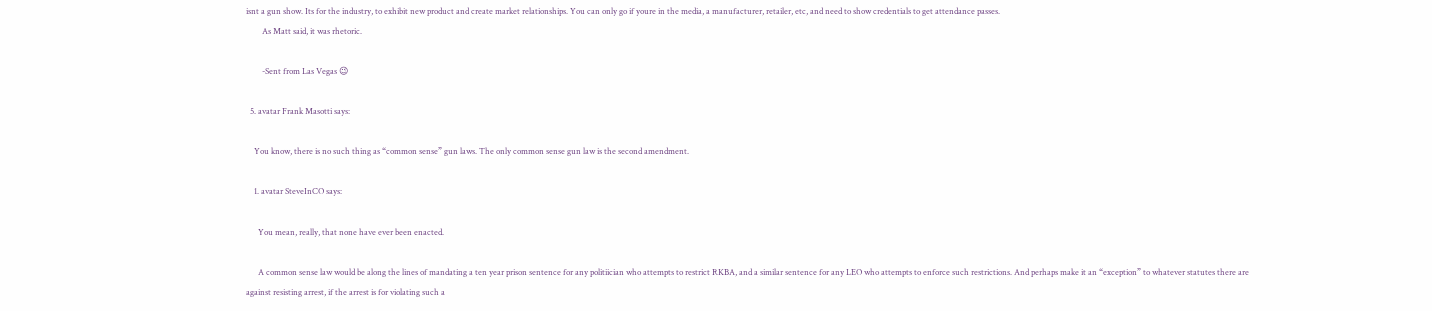isnt a gun show. Its for the industry, to exhibit new product and create market relationships. You can only go if youre in the media, a manufacturer, retailer, etc, and need to show credentials to get attendance passes.
        As Matt said, it was rhetoric.

        -Sent from Las Vegas 😉

  5. avatar Frank Masotti says:

    You know, there is no such thing as “common sense” gun laws. The only common sense gun law is the second amendment.

    1. avatar SteveInCO says:

      You mean, really, that none have ever been enacted.

      A common sense law would be along the lines of mandating a ten year prison sentence for any politiician who attempts to restrict RKBA, and a similar sentence for any LEO who attempts to enforce such restrictions. And perhaps make it an “exception” to whatever statutes there are against resisting arrest, if the arrest is for violating such a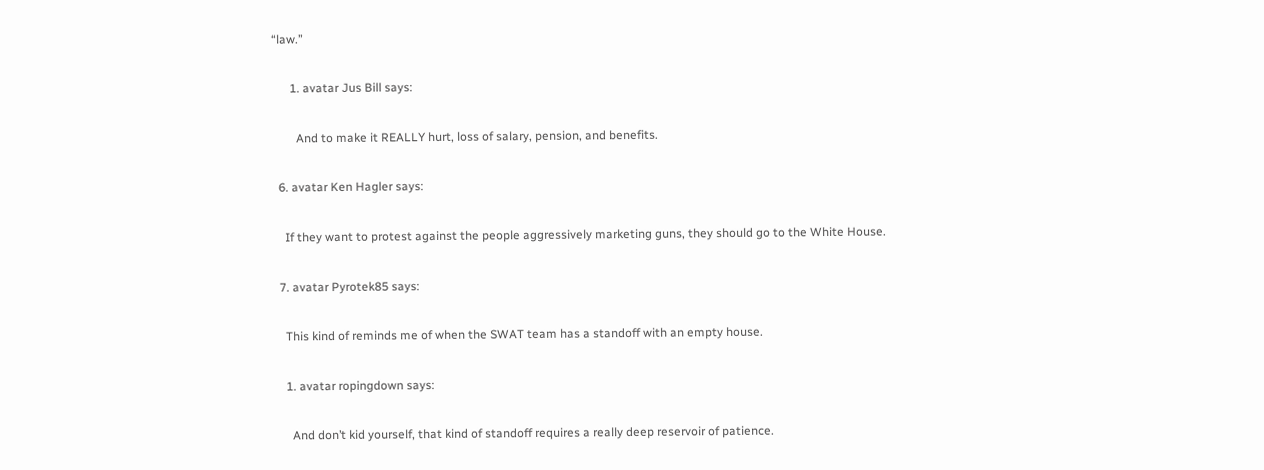“law.”

      1. avatar Jus Bill says:

        And to make it REALLY hurt, loss of salary, pension, and benefits.

  6. avatar Ken Hagler says:

    If they want to protest against the people aggressively marketing guns, they should go to the White House.

  7. avatar Pyrotek85 says:

    This kind of reminds me of when the SWAT team has a standoff with an empty house.

    1. avatar ropingdown says:

      And don’t kid yourself, that kind of standoff requires a really deep reservoir of patience.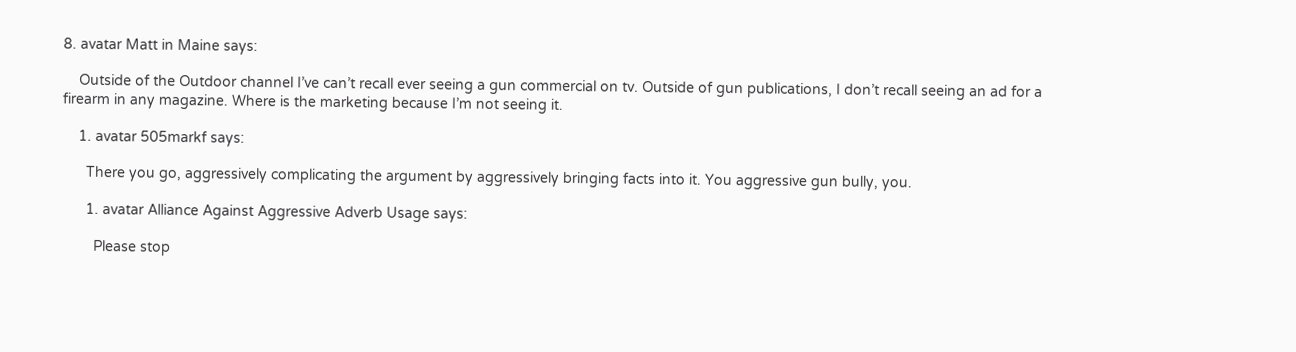8. avatar Matt in Maine says:

    Outside of the Outdoor channel I’ve can’t recall ever seeing a gun commercial on tv. Outside of gun publications, I don’t recall seeing an ad for a firearm in any magazine. Where is the marketing because I’m not seeing it.

    1. avatar 505markf says:

      There you go, aggressively complicating the argument by aggressively bringing facts into it. You aggressive gun bully, you.

      1. avatar Alliance Against Aggressive Adverb Usage says:

        Please stop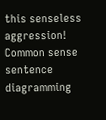this senseless aggression! Common sense sentence diagramming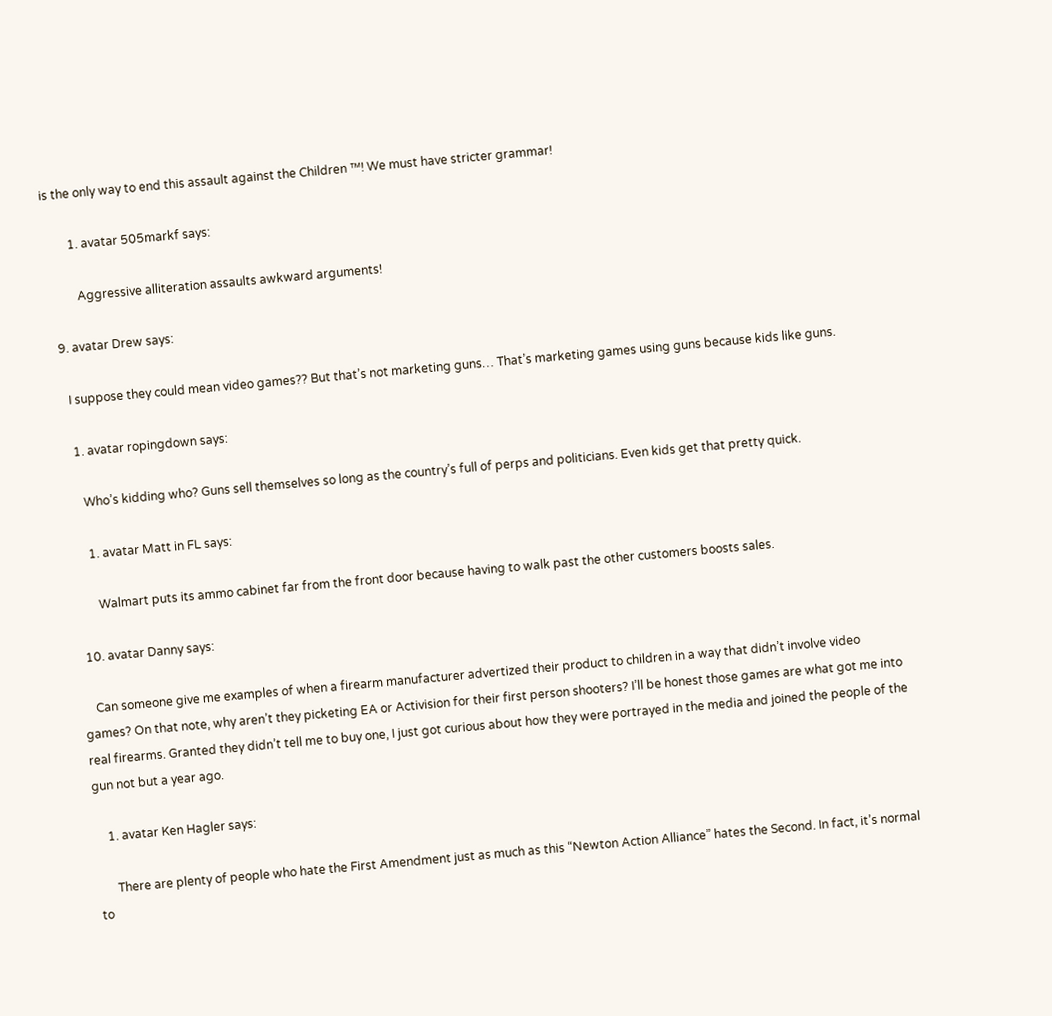is the only way to end this assault against the Children ™! We must have stricter grammar!

        1. avatar 505markf says:

          Aggressive alliteration assaults awkward arguments!

  9. avatar Drew says:

    I suppose they could mean video games?? But that’s not marketing guns… That’s marketing games using guns because kids like guns.

    1. avatar ropingdown says:

      Who’s kidding who? Guns sell themselves so long as the country’s full of perps and politicians. Even kids get that pretty quick.

      1. avatar Matt in FL says:

        Walmart puts its ammo cabinet far from the front door because having to walk past the other customers boosts sales.

  10. avatar Danny says:

    Can someone give me examples of when a firearm manufacturer advertized their product to children in a way that didn’t involve video games? On that note, why aren’t they picketing EA or Activision for their first person shooters? I’ll be honest those games are what got me into real firearms. Granted they didn’t tell me to buy one, I just got curious about how they were portrayed in the media and joined the people of the gun not but a year ago.

    1. avatar Ken Hagler says:

      There are plenty of people who hate the First Amendment just as much as this “Newton Action Alliance” hates the Second. In fact, it’s normal to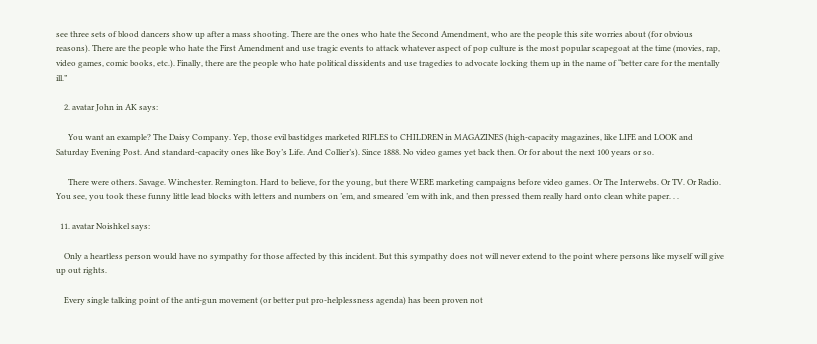see three sets of blood dancers show up after a mass shooting. There are the ones who hate the Second Amendment, who are the people this site worries about (for obvious reasons). There are the people who hate the First Amendment and use tragic events to attack whatever aspect of pop culture is the most popular scapegoat at the time (movies, rap, video games, comic books, etc.). Finally, there are the people who hate political dissidents and use tragedies to advocate locking them up in the name of “better care for the mentally ill.”

    2. avatar John in AK says:

      You want an example? The Daisy Company. Yep, those evil bastidges marketed RIFLES to CHILDREN in MAGAZINES (high-capacity magazines, like LIFE and LOOK and Saturday Evening Post. And standard-capacity ones like Boy’s Life. And Collier’s). Since 1888. No video games yet back then. Or for about the next 100 years or so.

      There were others. Savage. Winchester. Remington. Hard to believe, for the young, but there WERE marketing campaigns before video games. Or The Interwebs. Or TV. Or Radio. You see, you took these funny little lead blocks with letters and numbers on ’em, and smeared ’em with ink, and then pressed them really hard onto clean white paper. . .

  11. avatar Noishkel says:

    Only a heartless person would have no sympathy for those affected by this incident. But this sympathy does not will never extend to the point where persons like myself will give up out rights.

    Every single talking point of the anti-gun movement (or better put pro-helplessness agenda) has been proven not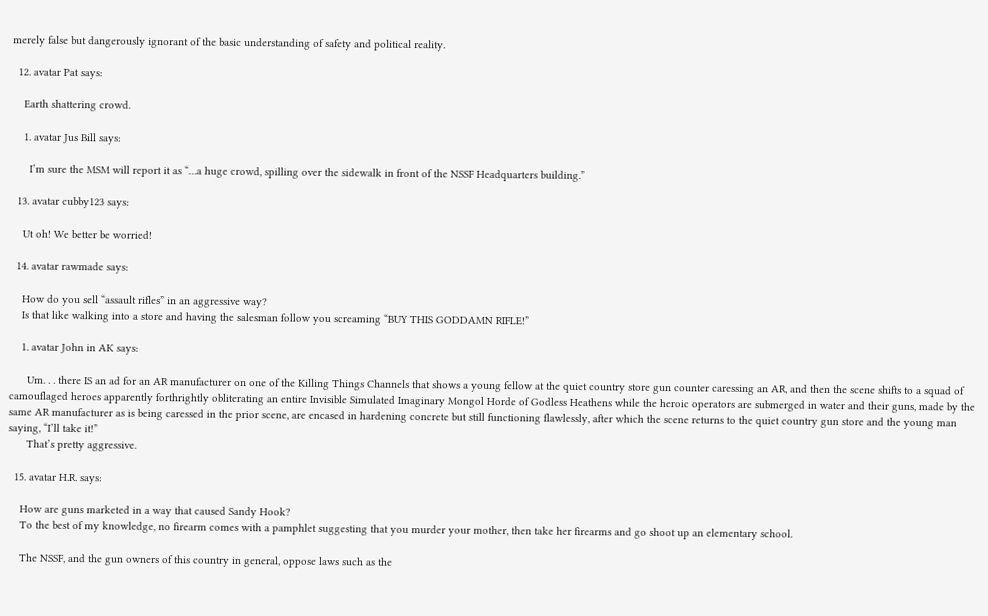merely false but dangerously ignorant of the basic understanding of safety and political reality.

  12. avatar Pat says:

    Earth shattering crowd.

    1. avatar Jus Bill says:

      I’m sure the MSM will report it as “…a huge crowd, spilling over the sidewalk in front of the NSSF Headquarters building.”

  13. avatar cubby123 says:

    Ut oh! We better be worried!

  14. avatar rawmade says:

    How do you sell “assault rifles” in an aggressive way?
    Is that like walking into a store and having the salesman follow you screaming “BUY THIS GODDAMN RIFLE!”

    1. avatar John in AK says:

      Um. . . there IS an ad for an AR manufacturer on one of the Killing Things Channels that shows a young fellow at the quiet country store gun counter caressing an AR, and then the scene shifts to a squad of camouflaged heroes apparently forthrightly obliterating an entire Invisible Simulated Imaginary Mongol Horde of Godless Heathens while the heroic operators are submerged in water and their guns, made by the same AR manufacturer as is being caressed in the prior scene, are encased in hardening concrete but still functioning flawlessly, after which the scene returns to the quiet country gun store and the young man saying, “I’ll take it!”
      That’s pretty aggressive.

  15. avatar H.R. says:

    How are guns marketed in a way that caused Sandy Hook?
    To the best of my knowledge, no firearm comes with a pamphlet suggesting that you murder your mother, then take her firearms and go shoot up an elementary school.

    The NSSF, and the gun owners of this country in general, oppose laws such as the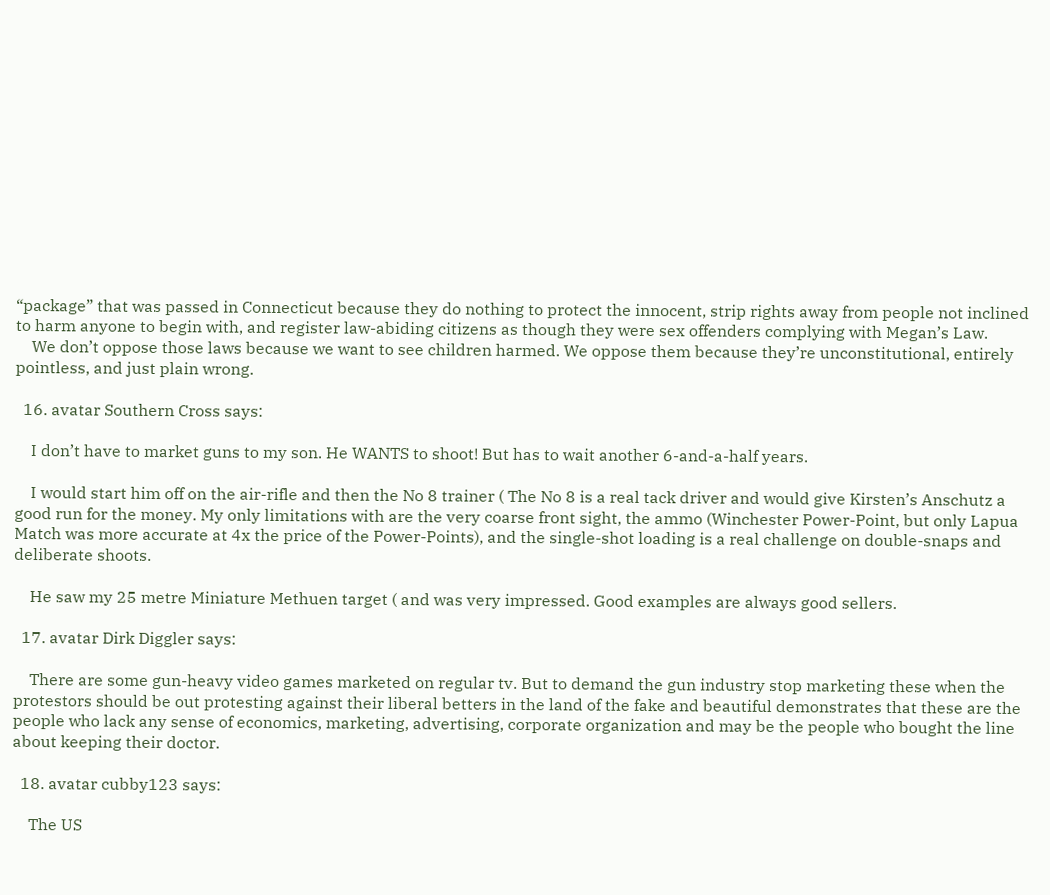“package” that was passed in Connecticut because they do nothing to protect the innocent, strip rights away from people not inclined to harm anyone to begin with, and register law-abiding citizens as though they were sex offenders complying with Megan’s Law.
    We don’t oppose those laws because we want to see children harmed. We oppose them because they’re unconstitutional, entirely pointless, and just plain wrong.

  16. avatar Southern Cross says:

    I don’t have to market guns to my son. He WANTS to shoot! But has to wait another 6-and-a-half years.

    I would start him off on the air-rifle and then the No 8 trainer ( The No 8 is a real tack driver and would give Kirsten’s Anschutz a good run for the money. My only limitations with are the very coarse front sight, the ammo (Winchester Power-Point, but only Lapua Match was more accurate at 4x the price of the Power-Points), and the single-shot loading is a real challenge on double-snaps and deliberate shoots.

    He saw my 25 metre Miniature Methuen target ( and was very impressed. Good examples are always good sellers.

  17. avatar Dirk Diggler says:

    There are some gun-heavy video games marketed on regular tv. But to demand the gun industry stop marketing these when the protestors should be out protesting against their liberal betters in the land of the fake and beautiful demonstrates that these are the people who lack any sense of economics, marketing, advertising, corporate organization and may be the people who bought the line about keeping their doctor.

  18. avatar cubby123 says:

    The US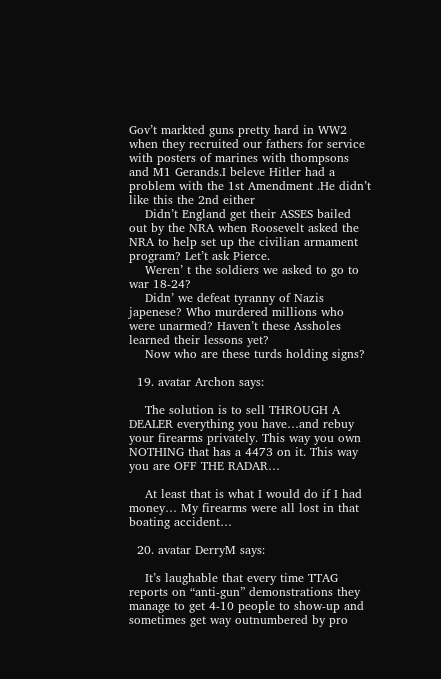Gov’t markted guns pretty hard in WW2 when they recruited our fathers for service with posters of marines with thompsons and M1 Gerands.I beleve Hitler had a problem with the 1st Amendment .He didn’t like this the 2nd either
    Didn’t England get their ASSES bailed out by the NRA when Roosevelt asked the NRA to help set up the civilian armament program? Let’t ask Pierce.
    Weren’ t the soldiers we asked to go to war 18-24?
    Didn’ we defeat tyranny of Nazis japenese? Who murdered millions who were unarmed? Haven’t these Assholes learned their lessons yet?
    Now who are these turds holding signs?

  19. avatar Archon says:

    The solution is to sell THROUGH A DEALER everything you have…and rebuy your firearms privately. This way you own NOTHING that has a 4473 on it. This way you are OFF THE RADAR…

    At least that is what I would do if I had money… My firearms were all lost in that boating accident…

  20. avatar DerryM says:

    It’s laughable that every time TTAG reports on “anti-gun” demonstrations they manage to get 4-10 people to show-up and sometimes get way outnumbered by pro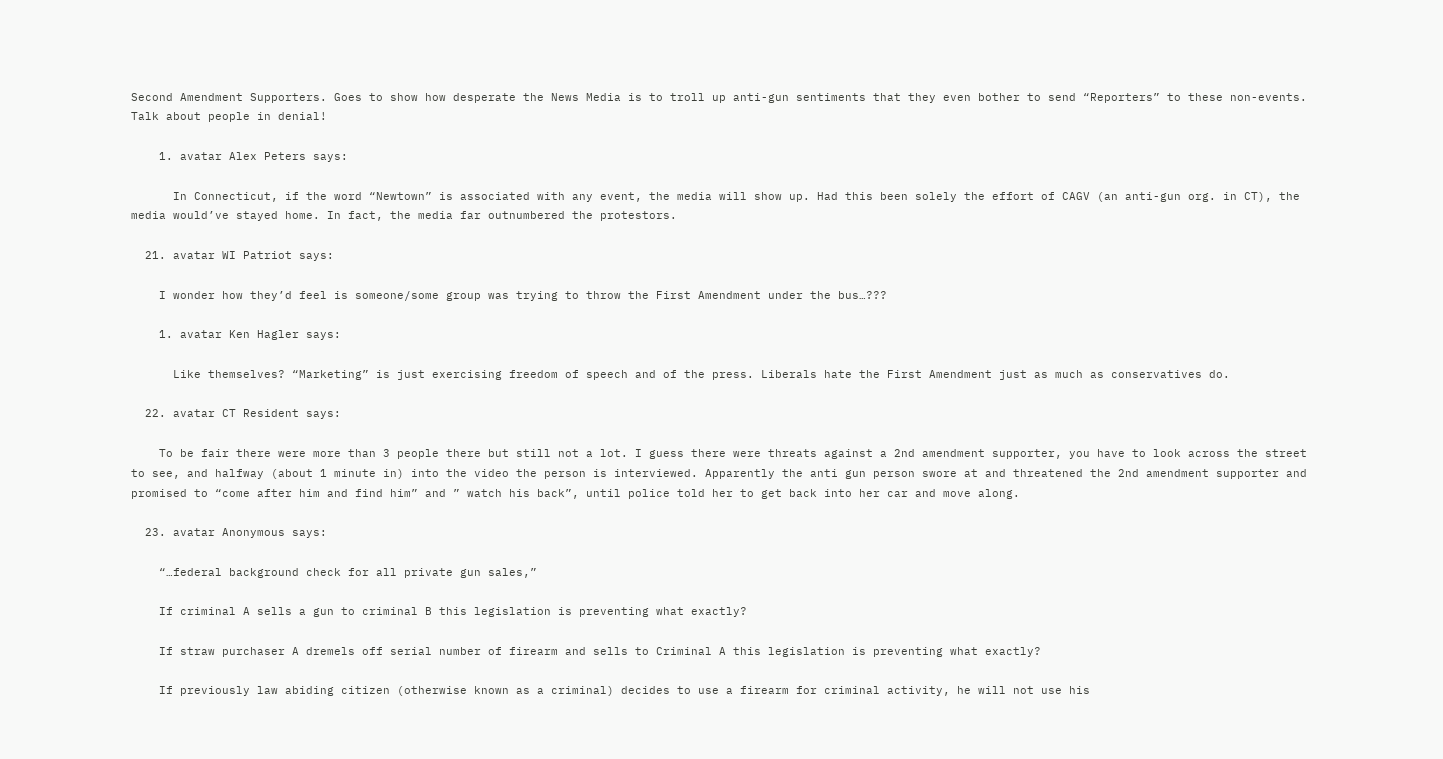Second Amendment Supporters. Goes to show how desperate the News Media is to troll up anti-gun sentiments that they even bother to send “Reporters” to these non-events. Talk about people in denial!

    1. avatar Alex Peters says:

      In Connecticut, if the word “Newtown” is associated with any event, the media will show up. Had this been solely the effort of CAGV (an anti-gun org. in CT), the media would’ve stayed home. In fact, the media far outnumbered the protestors.

  21. avatar WI Patriot says:

    I wonder how they’d feel is someone/some group was trying to throw the First Amendment under the bus…???

    1. avatar Ken Hagler says:

      Like themselves? “Marketing” is just exercising freedom of speech and of the press. Liberals hate the First Amendment just as much as conservatives do.

  22. avatar CT Resident says:

    To be fair there were more than 3 people there but still not a lot. I guess there were threats against a 2nd amendment supporter, you have to look across the street to see, and halfway (about 1 minute in) into the video the person is interviewed. Apparently the anti gun person swore at and threatened the 2nd amendment supporter and promised to “come after him and find him” and ” watch his back”, until police told her to get back into her car and move along.

  23. avatar Anonymous says:

    “…federal background check for all private gun sales,”

    If criminal A sells a gun to criminal B this legislation is preventing what exactly?

    If straw purchaser A dremels off serial number of firearm and sells to Criminal A this legislation is preventing what exactly?

    If previously law abiding citizen (otherwise known as a criminal) decides to use a firearm for criminal activity, he will not use his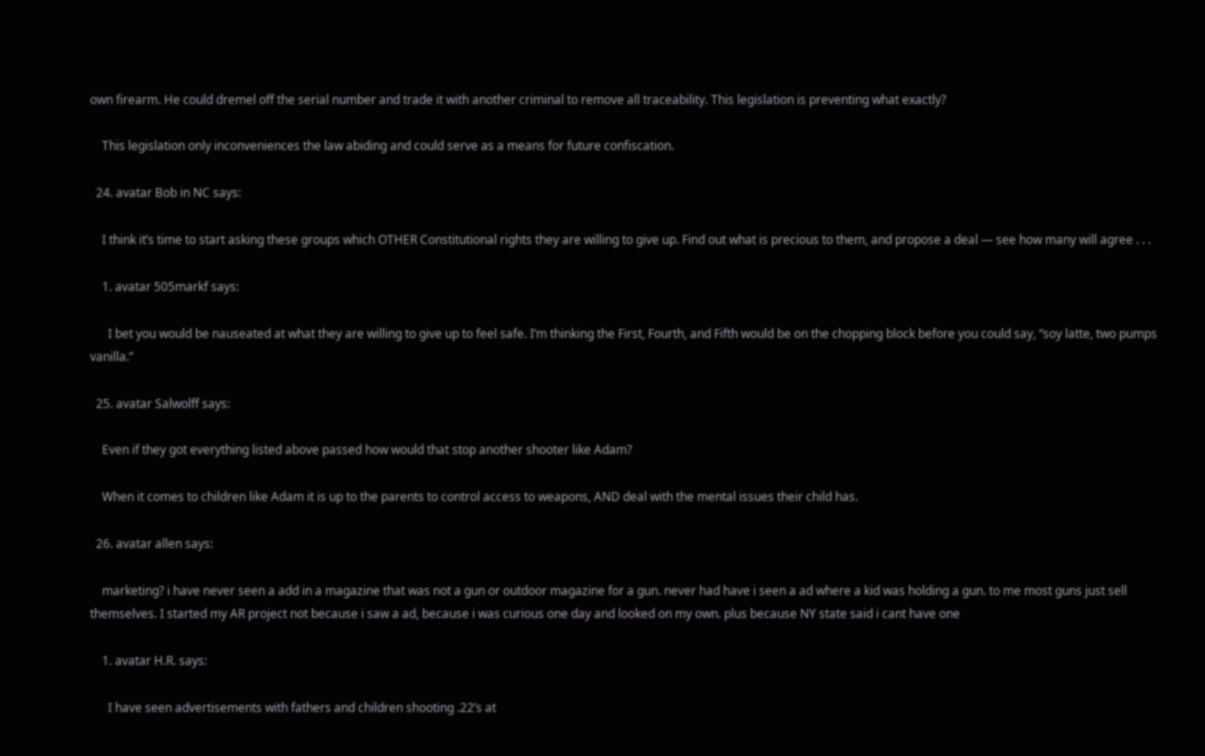own firearm. He could dremel off the serial number and trade it with another criminal to remove all traceability. This legislation is preventing what exactly?

    This legislation only inconveniences the law abiding and could serve as a means for future confiscation.

  24. avatar Bob in NC says:

    I think it’s time to start asking these groups which OTHER Constitutional rights they are willing to give up. Find out what is precious to them, and propose a deal — see how many will agree . . .

    1. avatar 505markf says:

      I bet you would be nauseated at what they are willing to give up to feel safe. I’m thinking the First, Fourth, and Fifth would be on the chopping block before you could say, “soy latte, two pumps vanilla.”

  25. avatar Salwolff says:

    Even if they got everything listed above passed how would that stop another shooter like Adam?

    When it comes to children like Adam it is up to the parents to control access to weapons, AND deal with the mental issues their child has.

  26. avatar allen says:

    marketing? i have never seen a add in a magazine that was not a gun or outdoor magazine for a gun. never had have i seen a ad where a kid was holding a gun. to me most guns just sell themselves. I started my AR project not because i saw a ad, because i was curious one day and looked on my own. plus because NY state said i cant have one

    1. avatar H.R. says:

      I have seen advertisements with fathers and children shooting .22’s at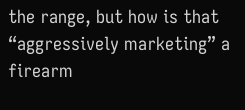the range, but how is that “aggressively marketing” a firearm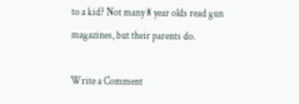to a kid? Not many 8 year olds read gun magazines, but their parents do.

Write a Comment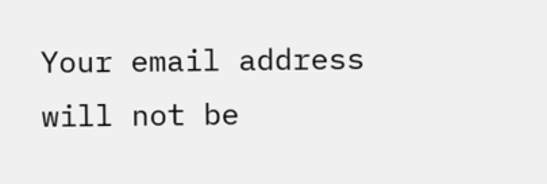Your email address will not be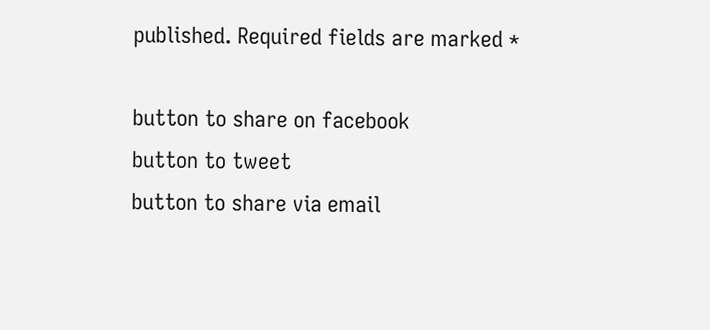published. Required fields are marked *

button to share on facebook
button to tweet
button to share via email